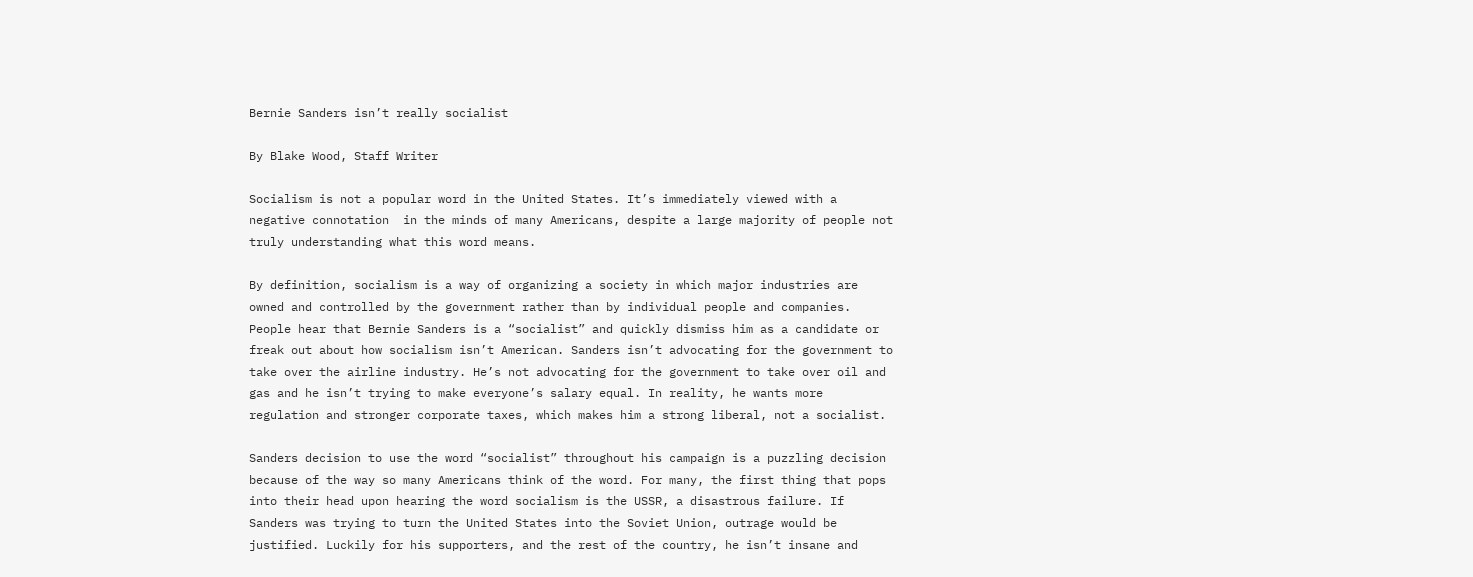Bernie Sanders isn’t really socialist

By Blake Wood, Staff Writer

Socialism is not a popular word in the United States. It’s immediately viewed with a negative connotation  in the minds of many Americans, despite a large majority of people not truly understanding what this word means.

By definition, socialism is a way of organizing a society in which major industries are owned and controlled by the government rather than by individual people and companies. People hear that Bernie Sanders is a “socialist” and quickly dismiss him as a candidate or freak out about how socialism isn’t American. Sanders isn’t advocating for the government to take over the airline industry. He’s not advocating for the government to take over oil and gas and he isn’t trying to make everyone’s salary equal. In reality, he wants more regulation and stronger corporate taxes, which makes him a strong liberal, not a socialist.

Sanders decision to use the word “socialist” throughout his campaign is a puzzling decision because of the way so many Americans think of the word. For many, the first thing that pops into their head upon hearing the word socialism is the USSR, a disastrous failure. If Sanders was trying to turn the United States into the Soviet Union, outrage would be justified. Luckily for his supporters, and the rest of the country, he isn’t insane and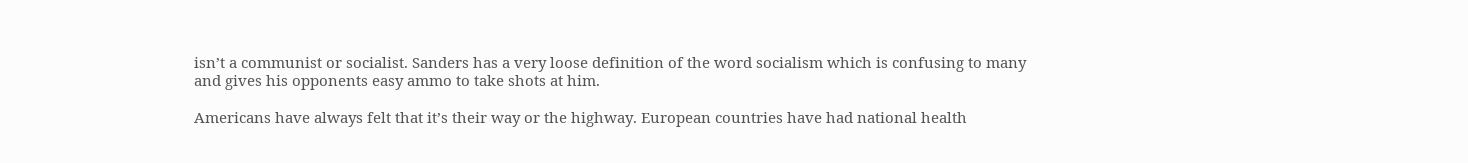isn’t a communist or socialist. Sanders has a very loose definition of the word socialism which is confusing to many and gives his opponents easy ammo to take shots at him.

Americans have always felt that it’s their way or the highway. European countries have had national health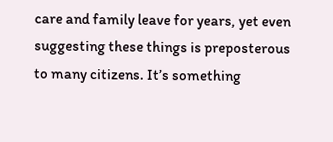care and family leave for years, yet even suggesting these things is preposterous to many citizens. It’s something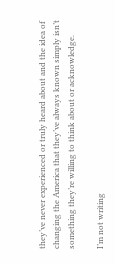they’ve never experienced or truly heard about and the idea of changing the America that they’ve always known simply isn’t something they’re willing to think about or acknowledge.

I’m not writing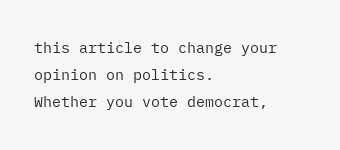this article to change your opinion on politics. Whether you vote democrat,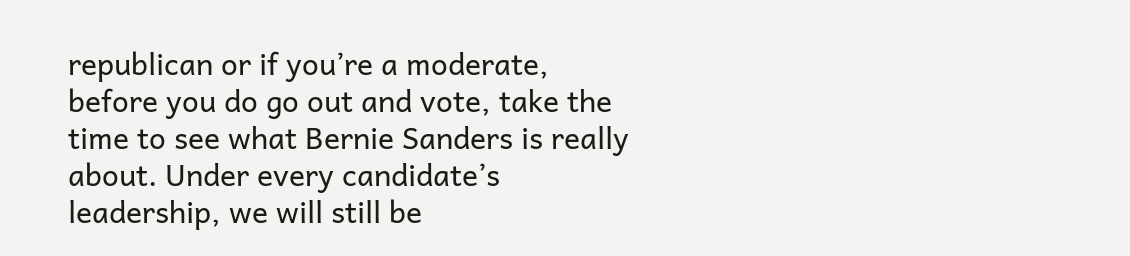republican or if you’re a moderate, before you do go out and vote, take the time to see what Bernie Sanders is really about. Under every candidate’s leadership, we will still be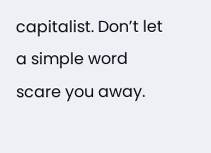capitalist. Don’t let a simple word scare you away.